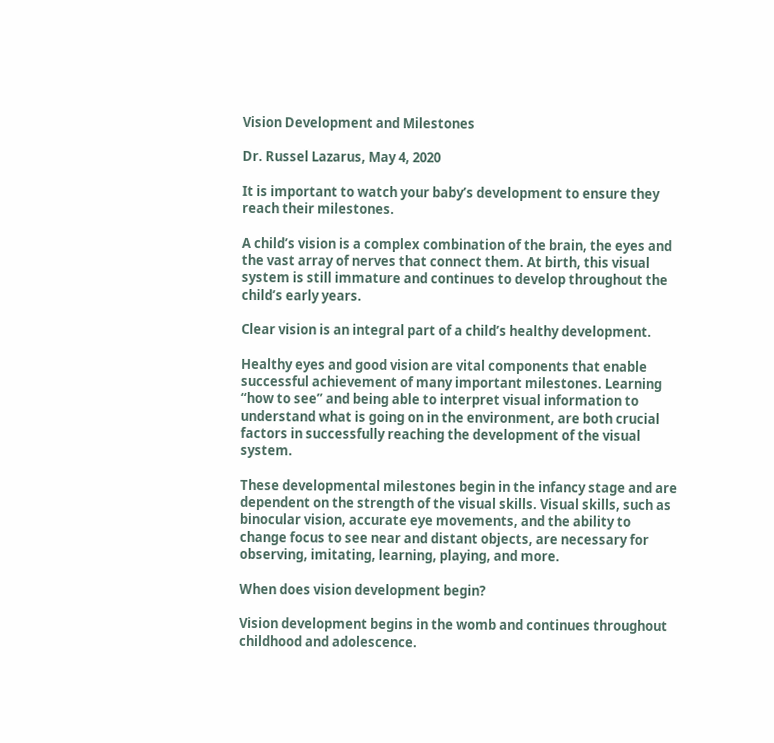Vision Development and Milestones

Dr. Russel Lazarus, May 4, 2020

It is important to watch your baby’s development to ensure they reach their milestones.

A child’s vision is a complex combination of the brain, the eyes and the vast array of nerves that connect them. At birth, this visual system is still immature and continues to develop throughout the child’s early years.

Clear vision is an integral part of a child’s healthy development.

Healthy eyes and good vision are vital components that enable successful achievement of many important milestones. Learning “how to see” and being able to interpret visual information to understand what is going on in the environment, are both crucial factors in successfully reaching the development of the visual system.

These developmental milestones begin in the infancy stage and are dependent on the strength of the visual skills. Visual skills, such as binocular vision, accurate eye movements, and the ability to change focus to see near and distant objects, are necessary for observing, imitating, learning, playing, and more.

When does vision development begin?

Vision development begins in the womb and continues throughout childhood and adolescence.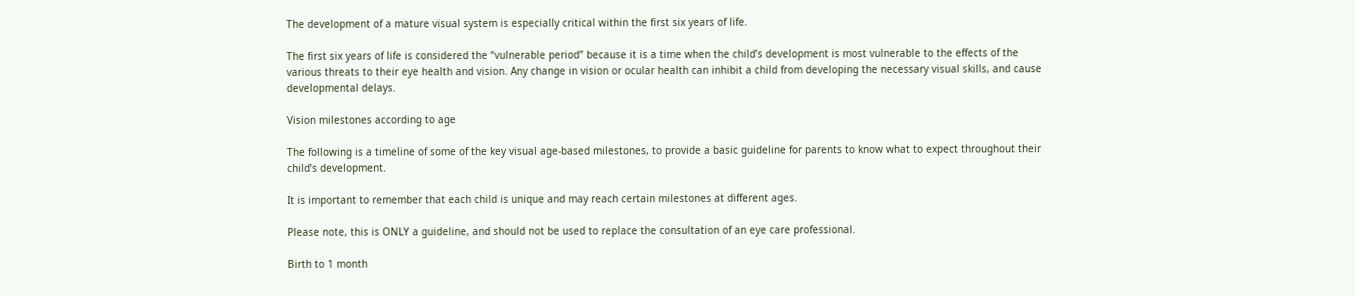The development of a mature visual system is especially critical within the first six years of life.

The first six years of life is considered the “vulnerable period” because it is a time when the child’s development is most vulnerable to the effects of the various threats to their eye health and vision. Any change in vision or ocular health can inhibit a child from developing the necessary visual skills, and cause developmental delays.

Vision milestones according to age

The following is a timeline of some of the key visual age-based milestones, to provide a basic guideline for parents to know what to expect throughout their child’s development.

It is important to remember that each child is unique and may reach certain milestones at different ages.

Please note, this is ONLY a guideline, and should not be used to replace the consultation of an eye care professional.

Birth to 1 month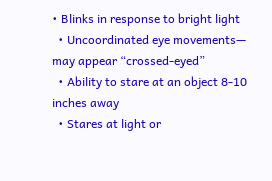• Blinks in response to bright light
  • Uncoordinated eye movements— may appear “crossed-eyed”
  • Ability to stare at an object 8-10 inches away
  • Stares at light or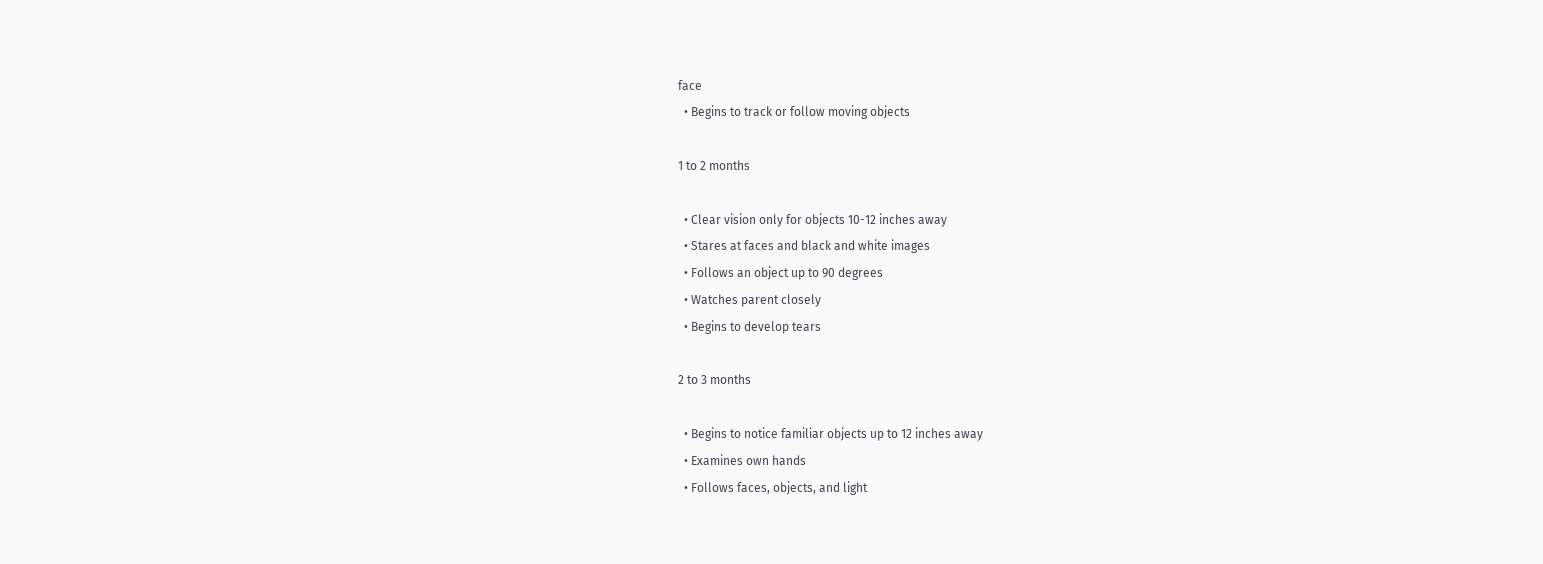face
  • Begins to track or follow moving objects

1 to 2 months

  • Clear vision only for objects 10-12 inches away
  • Stares at faces and black and white images
  • Follows an object up to 90 degrees
  • Watches parent closely
  • Begins to develop tears

2 to 3 months

  • Begins to notice familiar objects up to 12 inches away
  • Examines own hands
  • Follows faces, objects, and light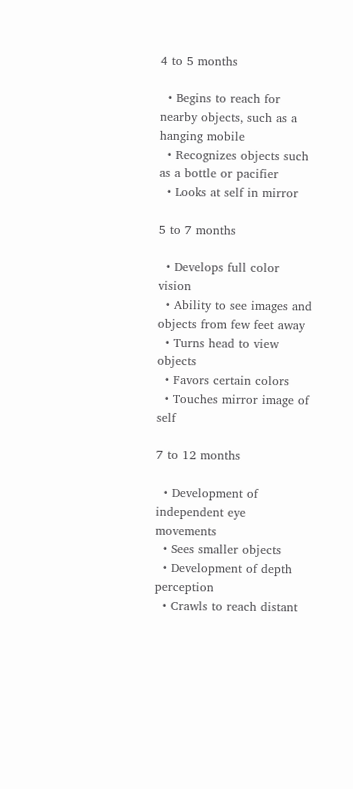4 to 5 months

  • Begins to reach for nearby objects, such as a hanging mobile
  • Recognizes objects such as a bottle or pacifier
  • Looks at self in mirror

5 to 7 months

  • Develops full color vision
  • Ability to see images and objects from few feet away
  • Turns head to view objects
  • Favors certain colors
  • Touches mirror image of self

7 to 12 months

  • Development of independent eye movements
  • Sees smaller objects
  • Development of depth perception
  • Crawls to reach distant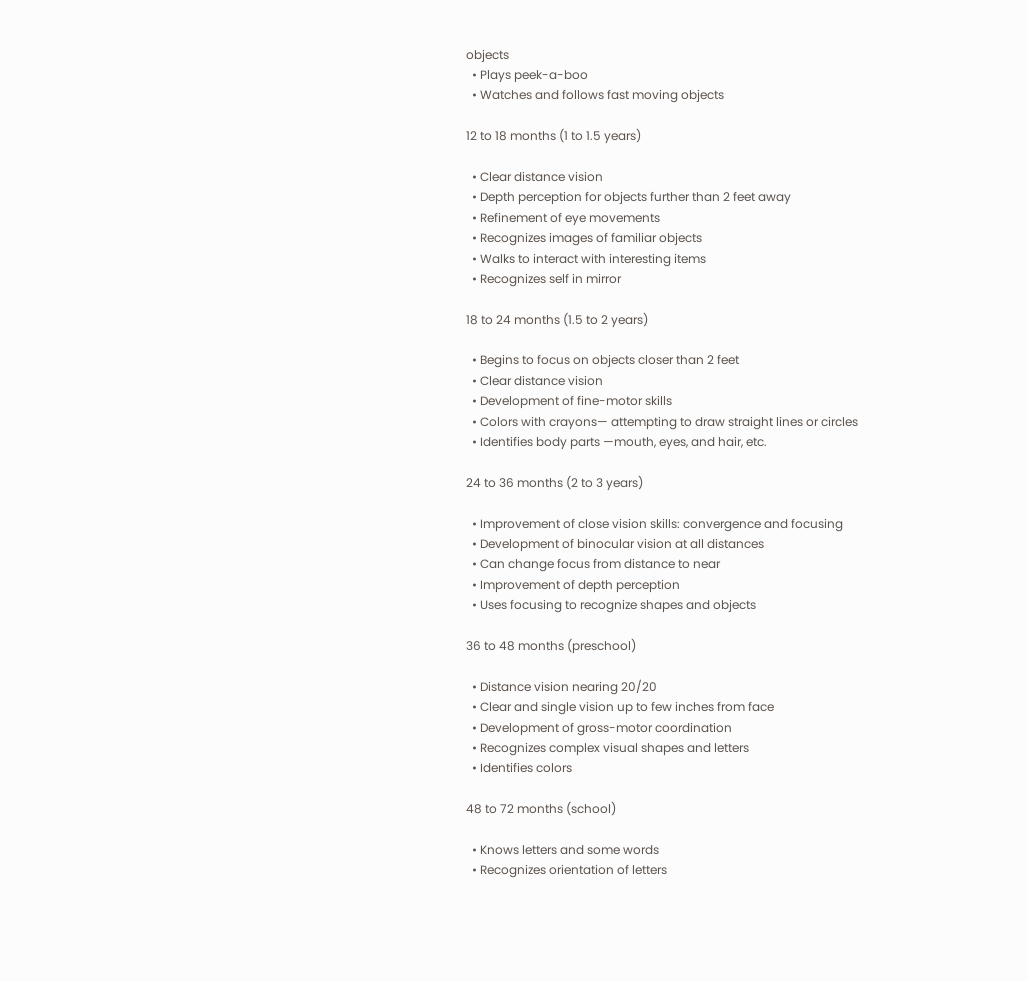objects
  • Plays peek-a-boo
  • Watches and follows fast moving objects

12 to 18 months (1 to 1.5 years)

  • Clear distance vision
  • Depth perception for objects further than 2 feet away
  • Refinement of eye movements
  • Recognizes images of familiar objects
  • Walks to interact with interesting items
  • Recognizes self in mirror

18 to 24 months (1.5 to 2 years)

  • Begins to focus on objects closer than 2 feet
  • Clear distance vision
  • Development of fine-motor skills
  • Colors with crayons— attempting to draw straight lines or circles
  • Identifies body parts —mouth, eyes, and hair, etc.

24 to 36 months (2 to 3 years)

  • Improvement of close vision skills: convergence and focusing
  • Development of binocular vision at all distances
  • Can change focus from distance to near
  • Improvement of depth perception
  • Uses focusing to recognize shapes and objects

36 to 48 months (preschool)

  • Distance vision nearing 20/20
  • Clear and single vision up to few inches from face
  • Development of gross-motor coordination
  • Recognizes complex visual shapes and letters
  • Identifies colors

48 to 72 months (school)

  • Knows letters and some words
  • Recognizes orientation of letters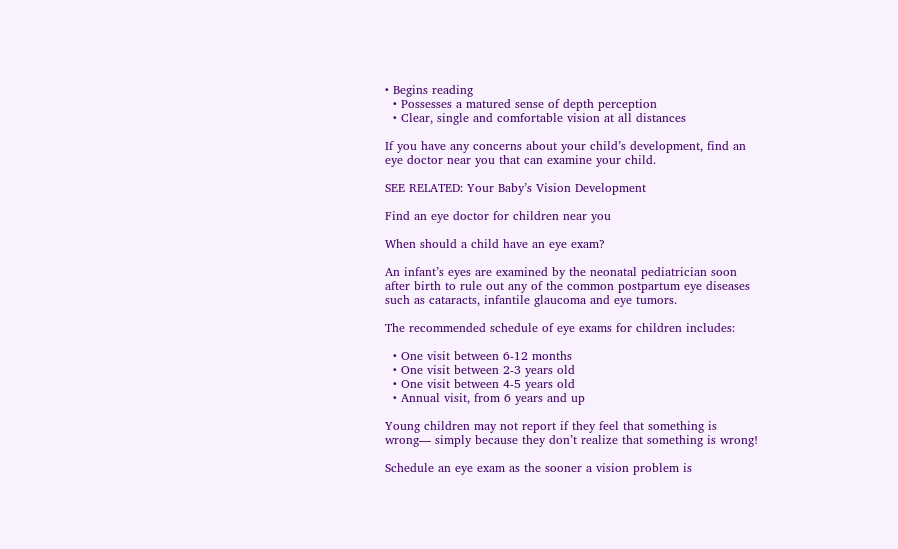• Begins reading
  • Possesses a matured sense of depth perception
  • Clear, single and comfortable vision at all distances

If you have any concerns about your child’s development, find an eye doctor near you that can examine your child.

SEE RELATED: Your Baby’s Vision Development

Find an eye doctor for children near you

When should a child have an eye exam?

An infant’s eyes are examined by the neonatal pediatrician soon after birth to rule out any of the common postpartum eye diseases such as cataracts, infantile glaucoma and eye tumors.

The recommended schedule of eye exams for children includes:

  • One visit between 6-12 months
  • One visit between 2-3 years old
  • One visit between 4-5 years old
  • Annual visit, from 6 years and up

Young children may not report if they feel that something is wrong— simply because they don’t realize that something is wrong!

Schedule an eye exam as the sooner a vision problem is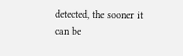detected, the sooner it can be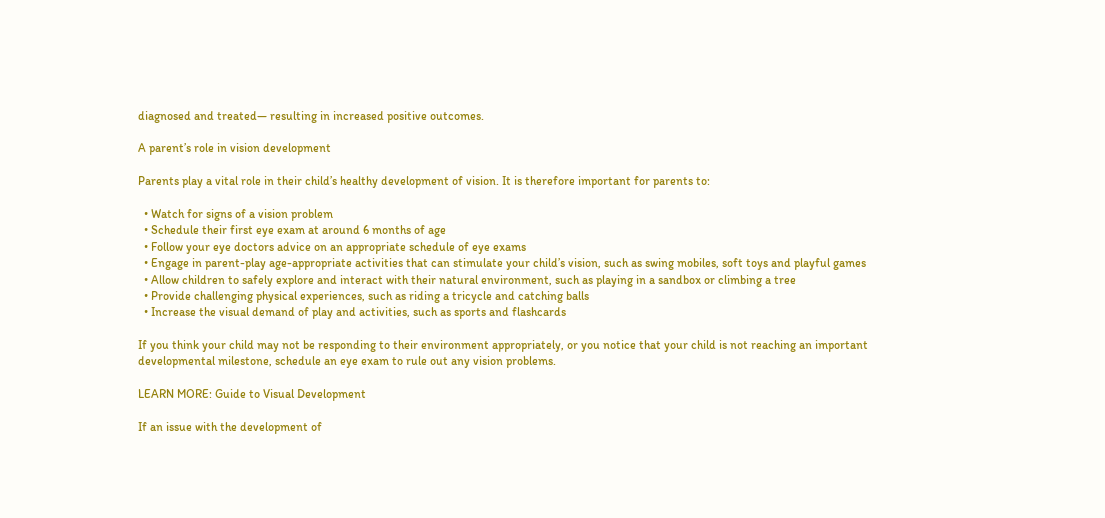diagnosed and treated— resulting in increased positive outcomes.

A parent’s role in vision development

Parents play a vital role in their child’s healthy development of vision. It is therefore important for parents to:

  • Watch for signs of a vision problem
  • Schedule their first eye exam at around 6 months of age
  • Follow your eye doctors advice on an appropriate schedule of eye exams
  • Engage in parent-play age-appropriate activities that can stimulate your child’s vision, such as swing mobiles, soft toys and playful games
  • Allow children to safely explore and interact with their natural environment, such as playing in a sandbox or climbing a tree
  • Provide challenging physical experiences, such as riding a tricycle and catching balls
  • Increase the visual demand of play and activities, such as sports and flashcards

If you think your child may not be responding to their environment appropriately, or you notice that your child is not reaching an important developmental milestone, schedule an eye exam to rule out any vision problems.

LEARN MORE: Guide to Visual Development

If an issue with the development of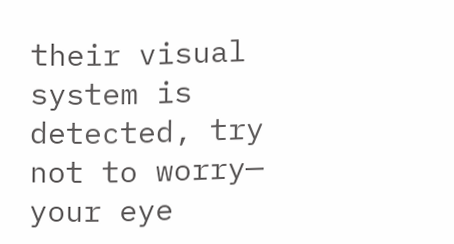their visual system is detected, try not to worry— your eye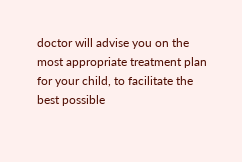doctor will advise you on the most appropriate treatment plan for your child, to facilitate the best possible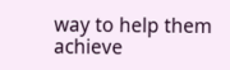way to help them achieve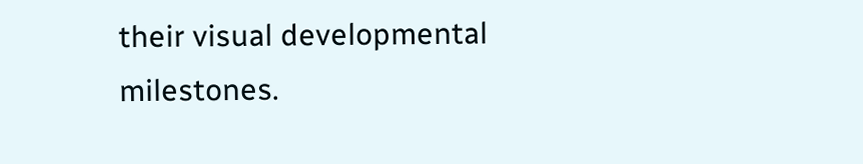their visual developmental milestones.